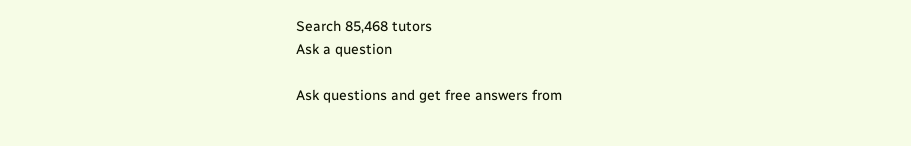Search 85,468 tutors
Ask a question

Ask questions and get free answers from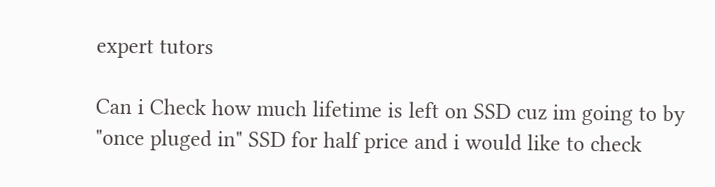expert tutors

Can i Check how much lifetime is left on SSD cuz im going to by "once pluged in" SSD for half price and i would like to check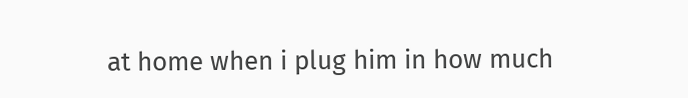at home when i plug him in how much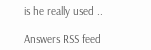is he really used ..

Answers RSS feed